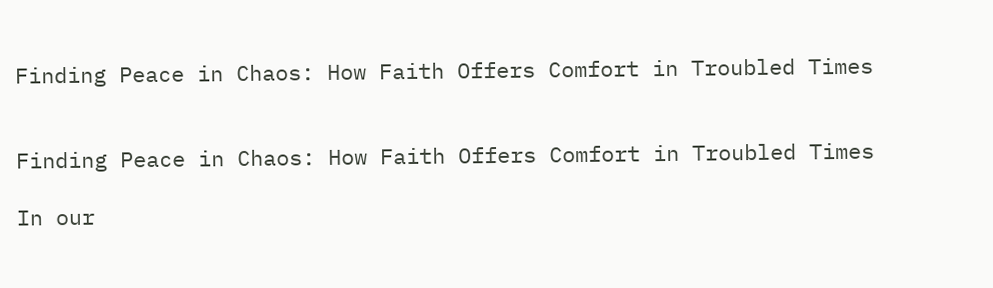Finding Peace in Chaos: How Faith Offers Comfort in Troubled Times


Finding Peace in Chaos: How Faith Offers Comfort in Troubled Times

In our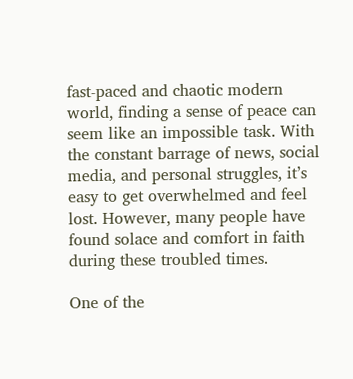fast-paced and chaotic modern world, finding a sense of peace can seem like an impossible task. With the constant barrage of news, social media, and personal struggles, it’s easy to get overwhelmed and feel lost. However, many people have found solace and comfort in faith during these troubled times.

One of the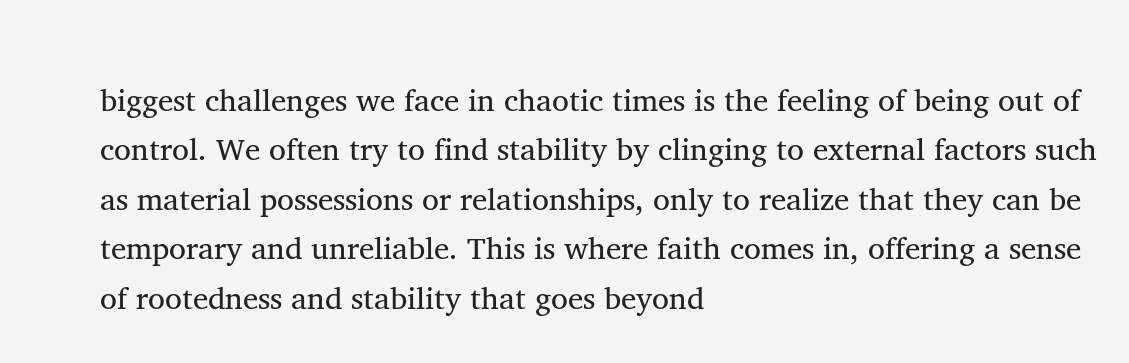biggest challenges we face in chaotic times is the feeling of being out of control. We often try to find stability by clinging to external factors such as material possessions or relationships, only to realize that they can be temporary and unreliable. This is where faith comes in, offering a sense of rootedness and stability that goes beyond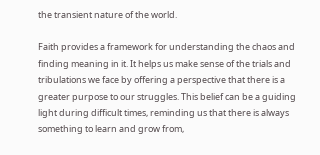the transient nature of the world.

Faith provides a framework for understanding the chaos and finding meaning in it. It helps us make sense of the trials and tribulations we face by offering a perspective that there is a greater purpose to our struggles. This belief can be a guiding light during difficult times, reminding us that there is always something to learn and grow from,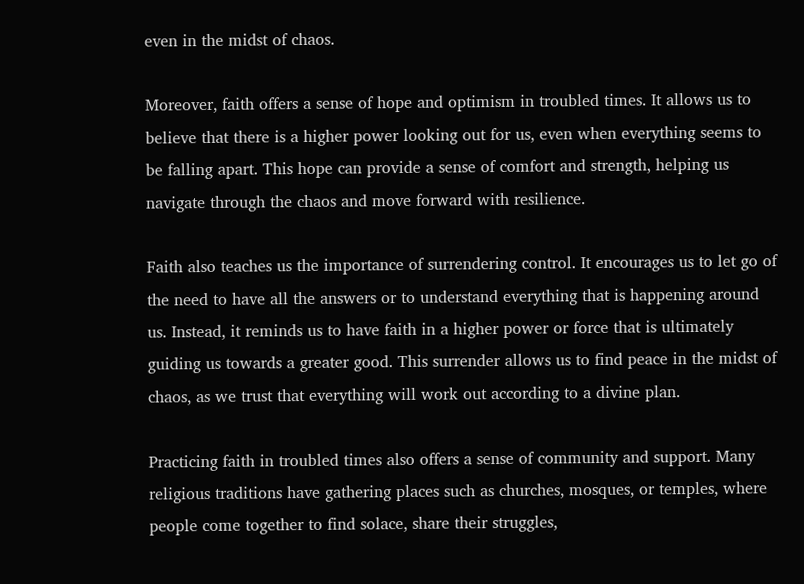even in the midst of chaos.

Moreover, faith offers a sense of hope and optimism in troubled times. It allows us to believe that there is a higher power looking out for us, even when everything seems to be falling apart. This hope can provide a sense of comfort and strength, helping us navigate through the chaos and move forward with resilience.

Faith also teaches us the importance of surrendering control. It encourages us to let go of the need to have all the answers or to understand everything that is happening around us. Instead, it reminds us to have faith in a higher power or force that is ultimately guiding us towards a greater good. This surrender allows us to find peace in the midst of chaos, as we trust that everything will work out according to a divine plan.

Practicing faith in troubled times also offers a sense of community and support. Many religious traditions have gathering places such as churches, mosques, or temples, where people come together to find solace, share their struggles,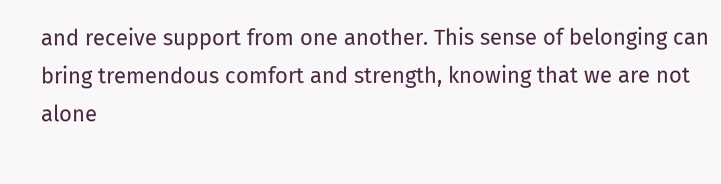and receive support from one another. This sense of belonging can bring tremendous comfort and strength, knowing that we are not alone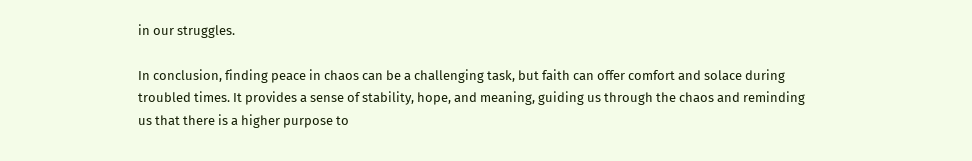in our struggles.

In conclusion, finding peace in chaos can be a challenging task, but faith can offer comfort and solace during troubled times. It provides a sense of stability, hope, and meaning, guiding us through the chaos and reminding us that there is a higher purpose to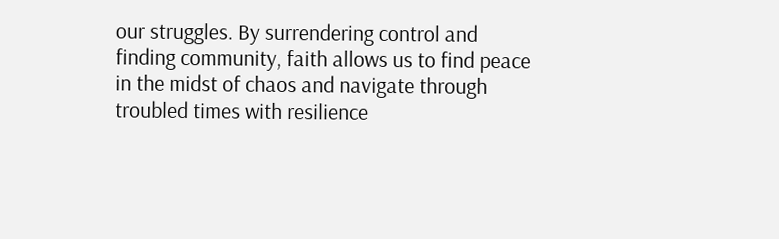our struggles. By surrendering control and finding community, faith allows us to find peace in the midst of chaos and navigate through troubled times with resilience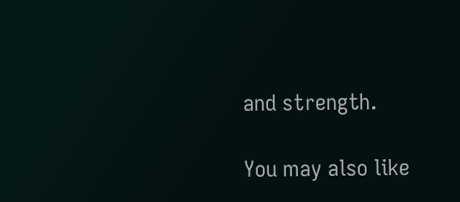and strength.

You may also like